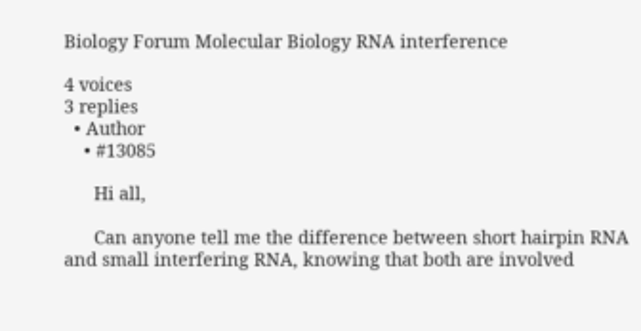Biology Forum Molecular Biology RNA interference

4 voices
3 replies
  • Author
    • #13085

      Hi all,

      Can anyone tell me the difference between short hairpin RNA and small interfering RNA, knowing that both are involved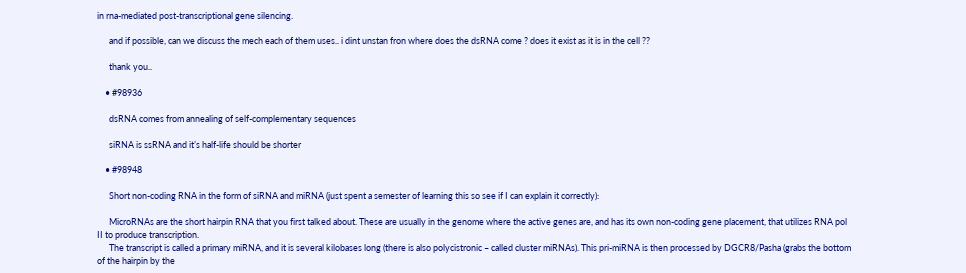in rna-mediated post-transcriptional gene silencing.

      and if possible, can we discuss the mech each of them uses.. i dint unstan fron where does the dsRNA come ? does it exist as it is in the cell ??

      thank you..

    • #98936

      dsRNA comes from annealing of self-complementary sequences

      siRNA is ssRNA and it’s half-life should be shorter

    • #98948

      Short non-coding RNA in the form of siRNA and miRNA (just spent a semester of learning this so see if I can explain it correctly):

      MicroRNAs are the short hairpin RNA that you first talked about. These are usually in the genome where the active genes are, and has its own non-coding gene placement, that utilizes RNA pol II to produce transcription.
      The transcript is called a primary miRNA, and it is several kilobases long (there is also polycistronic – called cluster miRNAs). This pri-miRNA is then processed by DGCR8/Pasha (grabs the bottom of the hairpin by the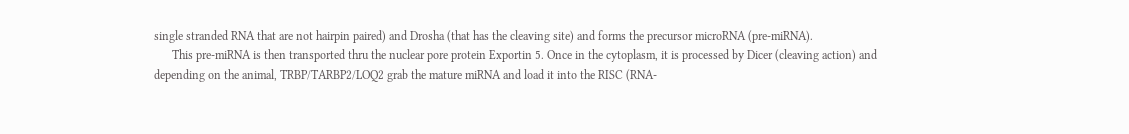single stranded RNA that are not hairpin paired) and Drosha (that has the cleaving site) and forms the precursor microRNA (pre-miRNA).
      This pre-miRNA is then transported thru the nuclear pore protein Exportin 5. Once in the cytoplasm, it is processed by Dicer (cleaving action) and depending on the animal, TRBP/TARBP2/LOQ2 grab the mature miRNA and load it into the RISC (RNA-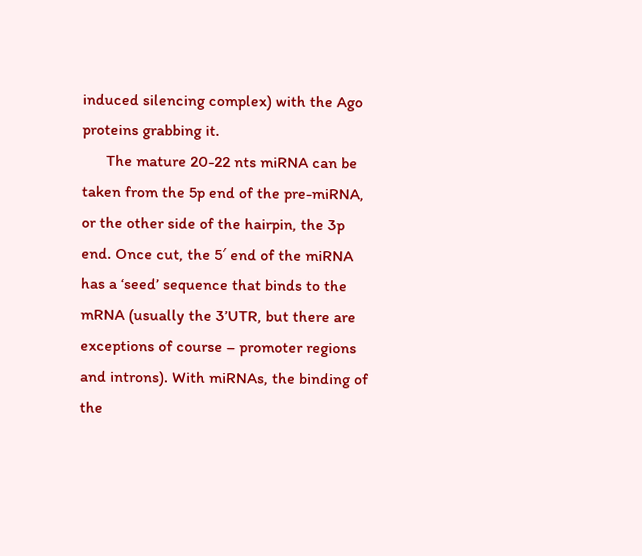induced silencing complex) with the Ago proteins grabbing it.
      The mature 20-22 nts miRNA can be taken from the 5p end of the pre-miRNA, or the other side of the hairpin, the 3p end. Once cut, the 5′ end of the miRNA has a ‘seed’ sequence that binds to the mRNA (usually the 3’UTR, but there are exceptions of course – promoter regions and introns). With miRNAs, the binding of the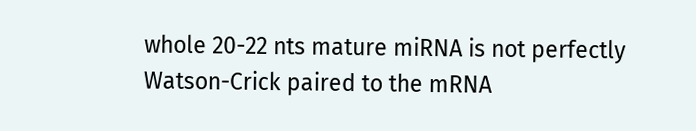whole 20-22 nts mature miRNA is not perfectly Watson-Crick paired to the mRNA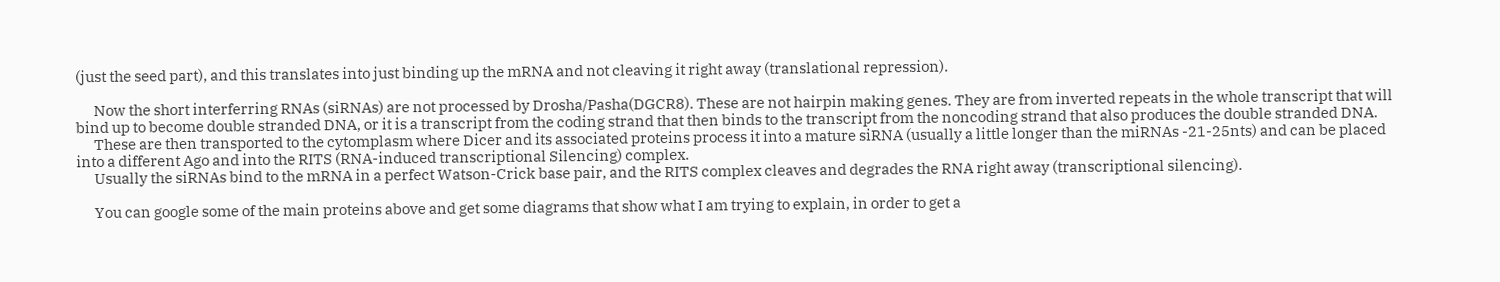(just the seed part), and this translates into just binding up the mRNA and not cleaving it right away (translational repression).

      Now the short interferring RNAs (siRNAs) are not processed by Drosha/Pasha(DGCR8). These are not hairpin making genes. They are from inverted repeats in the whole transcript that will bind up to become double stranded DNA, or it is a transcript from the coding strand that then binds to the transcript from the noncoding strand that also produces the double stranded DNA.
      These are then transported to the cytomplasm where Dicer and its associated proteins process it into a mature siRNA (usually a little longer than the miRNAs -21-25nts) and can be placed into a different Ago and into the RITS (RNA-induced transcriptional Silencing) complex.
      Usually the siRNAs bind to the mRNA in a perfect Watson-Crick base pair, and the RITS complex cleaves and degrades the RNA right away (transcriptional silencing).

      You can google some of the main proteins above and get some diagrams that show what I am trying to explain, in order to get a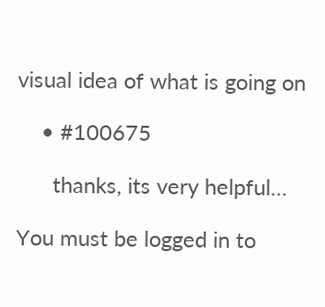visual idea of what is going on

    • #100675

      thanks, its very helpful…

You must be logged in to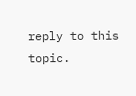reply to this topic.